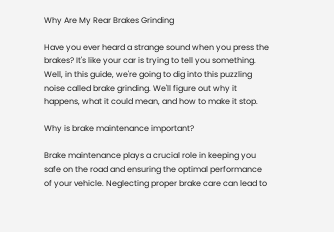Why Are My Rear Brakes Grinding

Have you ever heard a strange sound when you press the brakes? It's like your car is trying to tell you something. Well, in this guide, we're going to dig into this puzzling noise called brake grinding. We'll figure out why it happens, what it could mean, and how to make it stop.

Why is brake maintenance important?

Brake maintenance plays a crucial role in keeping you safe on the road and ensuring the optimal performance of your vehicle. Neglecting proper brake care can lead to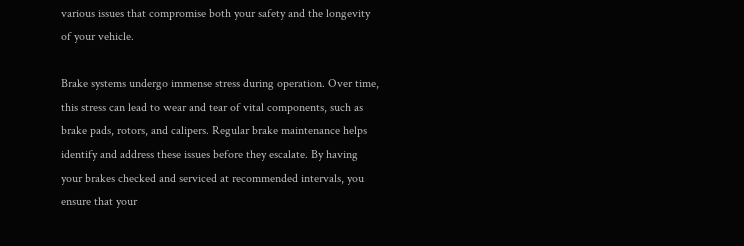various issues that compromise both your safety and the longevity of your vehicle.

Brake systems undergo immense stress during operation. Over time, this stress can lead to wear and tear of vital components, such as brake pads, rotors, and calipers. Regular brake maintenance helps identify and address these issues before they escalate. By having your brakes checked and serviced at recommended intervals, you ensure that your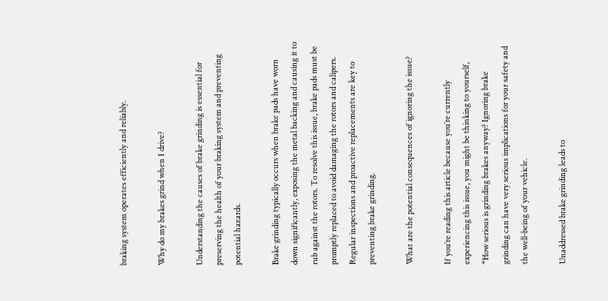braking system operates efficiently and reliably.

Why do my brakes grind when I drive?

Understanding the causes of brake grinding is essential for preserving the health of your braking system and preventing potential hazards.

Brake grinding typically occurs when brake pads have worn down significantly, exposing the metal backing and causing it to rub against the rotors. To resolve this issue, brake pads must be promptly replaced to avoid damaging the rotors and calipers. Regular inspections and proactive replacements are key to preventing brake grinding.

What are the potential consequences of ignoring the issue?

If you’re reading this article because you’re currently experiencing this issue, you might be thinking to yourself, “How serious is grinding brakes anyway? Ignoring brake grinding can have very serious implications for your safety and the well-being of your vehicle.

Unaddressed brake grinding leads to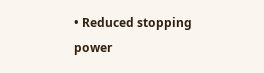• Reduced stopping power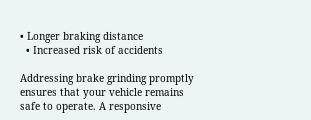• Longer braking distance
  • Increased risk of accidents

Addressing brake grinding promptly ensures that your vehicle remains safe to operate. A responsive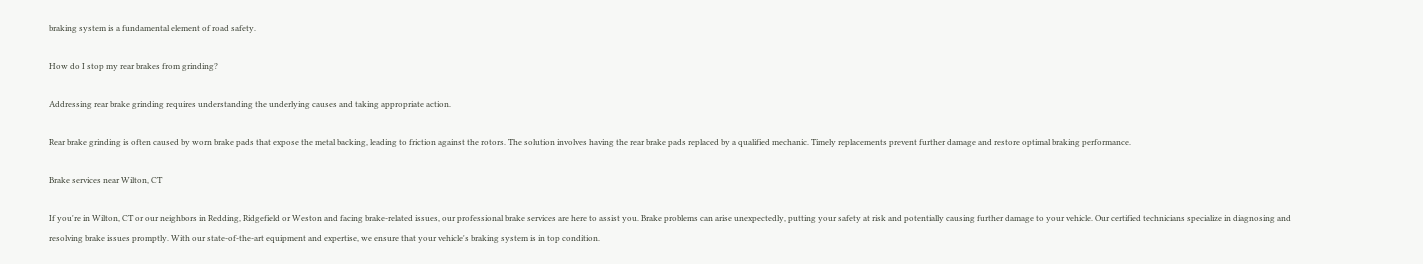braking system is a fundamental element of road safety.

How do I stop my rear brakes from grinding?

Addressing rear brake grinding requires understanding the underlying causes and taking appropriate action.

Rear brake grinding is often caused by worn brake pads that expose the metal backing, leading to friction against the rotors. The solution involves having the rear brake pads replaced by a qualified mechanic. Timely replacements prevent further damage and restore optimal braking performance.

Brake services near Wilton, CT

If you're in Wilton, CT or our neighbors in Redding, Ridgefield or Weston and facing brake-related issues, our professional brake services are here to assist you. Brake problems can arise unexpectedly, putting your safety at risk and potentially causing further damage to your vehicle. Our certified technicians specialize in diagnosing and resolving brake issues promptly. With our state-of-the-art equipment and expertise, we ensure that your vehicle's braking system is in top condition.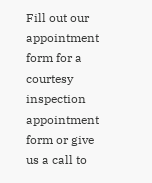Fill out our appointment form for a courtesy inspection appointment form or give us a call to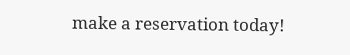make a reservation today!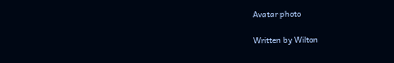Avatar photo

Written by Wilton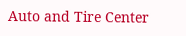Auto and Tire Center